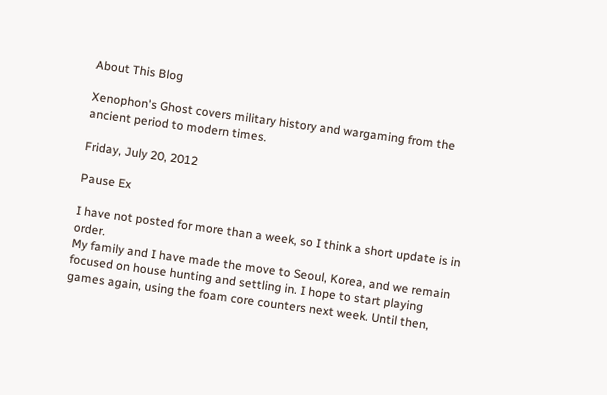About This Blog

Xenophon's Ghost covers military history and wargaming from the ancient period to modern times.

Friday, July 20, 2012

Pause Ex

I have not posted for more than a week, so I think a short update is in order.
My family and I have made the move to Seoul, Korea, and we remain focused on house hunting and settling in. I hope to start playing games again, using the foam core counters next week. Until then,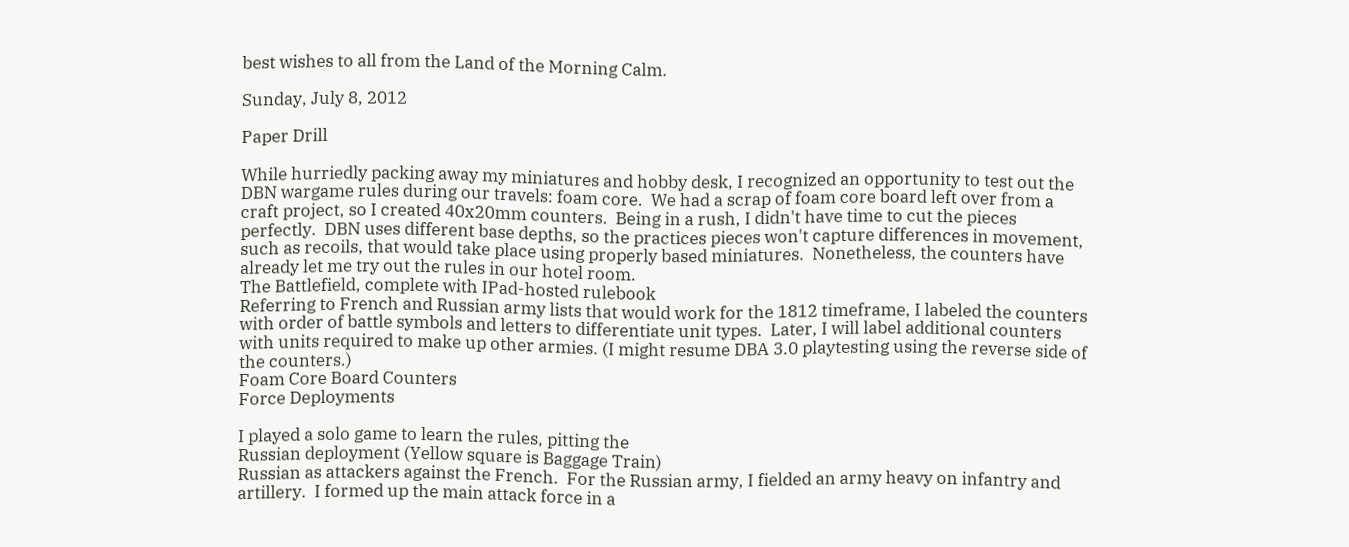best wishes to all from the Land of the Morning Calm.

Sunday, July 8, 2012

Paper Drill

While hurriedly packing away my miniatures and hobby desk, I recognized an opportunity to test out the DBN wargame rules during our travels: foam core.  We had a scrap of foam core board left over from a craft project, so I created 40x20mm counters.  Being in a rush, I didn't have time to cut the pieces perfectly.  DBN uses different base depths, so the practices pieces won't capture differences in movement, such as recoils, that would take place using properly based miniatures.  Nonetheless, the counters have already let me try out the rules in our hotel room.
The Battlefield, complete with IPad-hosted rulebook
Referring to French and Russian army lists that would work for the 1812 timeframe, I labeled the counters with order of battle symbols and letters to differentiate unit types.  Later, I will label additional counters with units required to make up other armies. (I might resume DBA 3.0 playtesting using the reverse side of the counters.)
Foam Core Board Counters
Force Deployments

I played a solo game to learn the rules, pitting the
Russian deployment (Yellow square is Baggage Train)
Russian as attackers against the French.  For the Russian army, I fielded an army heavy on infantry and artillery.  I formed up the main attack force in a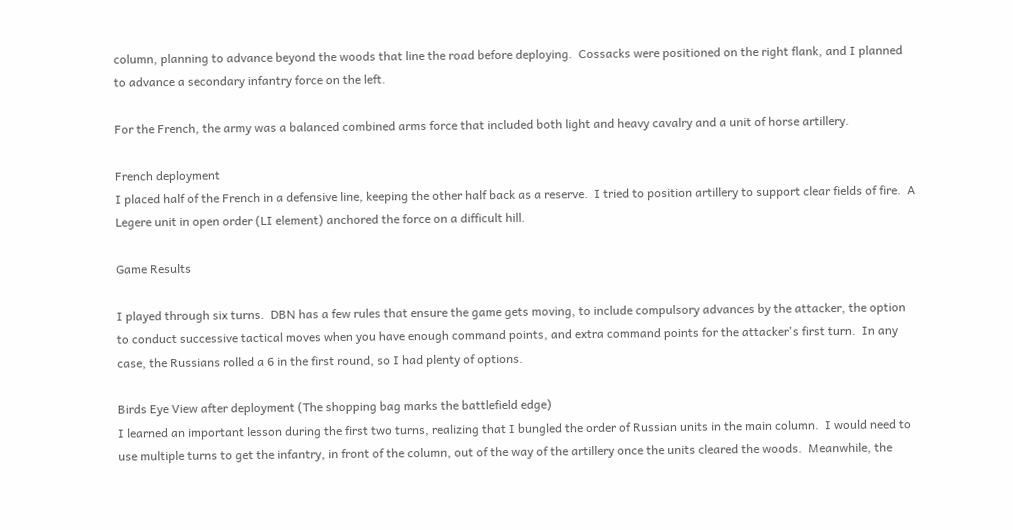column, planning to advance beyond the woods that line the road before deploying.  Cossacks were positioned on the right flank, and I planned to advance a secondary infantry force on the left.

For the French, the army was a balanced combined arms force that included both light and heavy cavalry and a unit of horse artillery.

French deployment
I placed half of the French in a defensive line, keeping the other half back as a reserve.  I tried to position artillery to support clear fields of fire.  A Legere unit in open order (LI element) anchored the force on a difficult hill.

Game Results

I played through six turns.  DBN has a few rules that ensure the game gets moving, to include compulsory advances by the attacker, the option to conduct successive tactical moves when you have enough command points, and extra command points for the attacker's first turn.  In any case, the Russians rolled a 6 in the first round, so I had plenty of options.

Birds Eye View after deployment (The shopping bag marks the battlefield edge)
I learned an important lesson during the first two turns, realizing that I bungled the order of Russian units in the main column.  I would need to use multiple turns to get the infantry, in front of the column, out of the way of the artillery once the units cleared the woods.  Meanwhile, the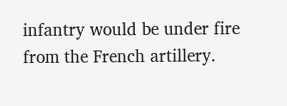infantry would be under fire from the French artillery.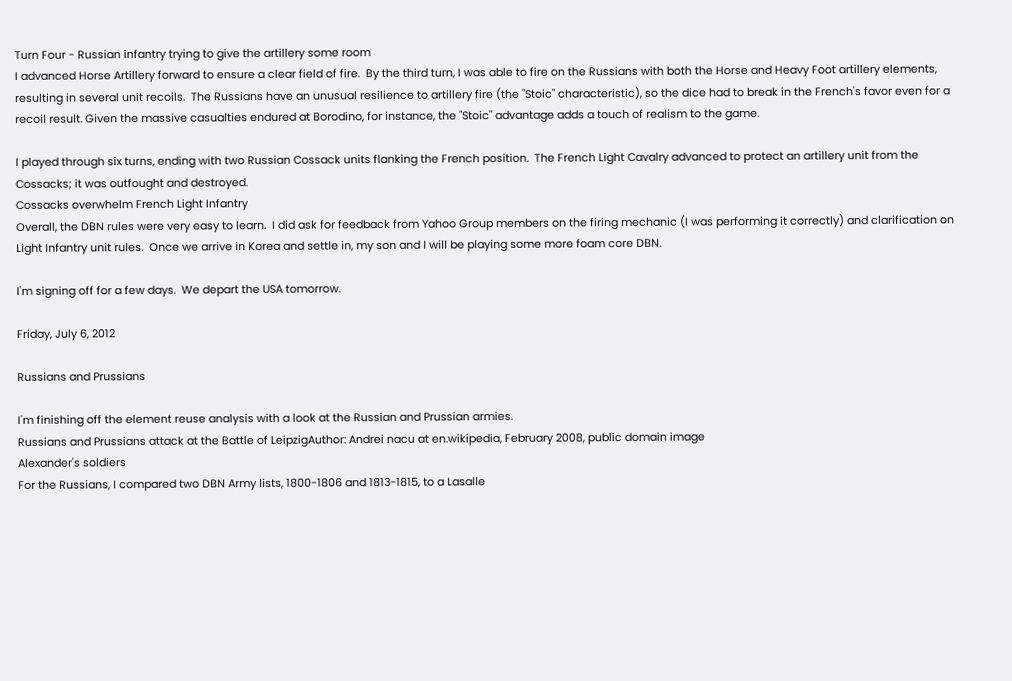Turn Four - Russian infantry trying to give the artillery some room
I advanced Horse Artillery forward to ensure a clear field of fire.  By the third turn, I was able to fire on the Russians with both the Horse and Heavy Foot artillery elements, resulting in several unit recoils.  The Russians have an unusual resilience to artillery fire (the "Stoic" characteristic), so the dice had to break in the French's favor even for a recoil result. Given the massive casualties endured at Borodino, for instance, the "Stoic" advantage adds a touch of realism to the game.

I played through six turns, ending with two Russian Cossack units flanking the French position.  The French Light Cavalry advanced to protect an artillery unit from the Cossacks; it was outfought and destroyed.
Cossacks overwhelm French Light Infantry
Overall, the DBN rules were very easy to learn.  I did ask for feedback from Yahoo Group members on the firing mechanic (I was performing it correctly) and clarification on Light Infantry unit rules.  Once we arrive in Korea and settle in, my son and I will be playing some more foam core DBN.

I'm signing off for a few days.  We depart the USA tomorrow.

Friday, July 6, 2012

Russians and Prussians

I'm finishing off the element reuse analysis with a look at the Russian and Prussian armies.
Russians and Prussians attack at the Battle of LeipzigAuthor: Andrei nacu at en.wikipedia, February 2008, public domain image
Alexander's soldiers
For the Russians, I compared two DBN Army lists, 1800-1806 and 1813-1815, to a Lasalle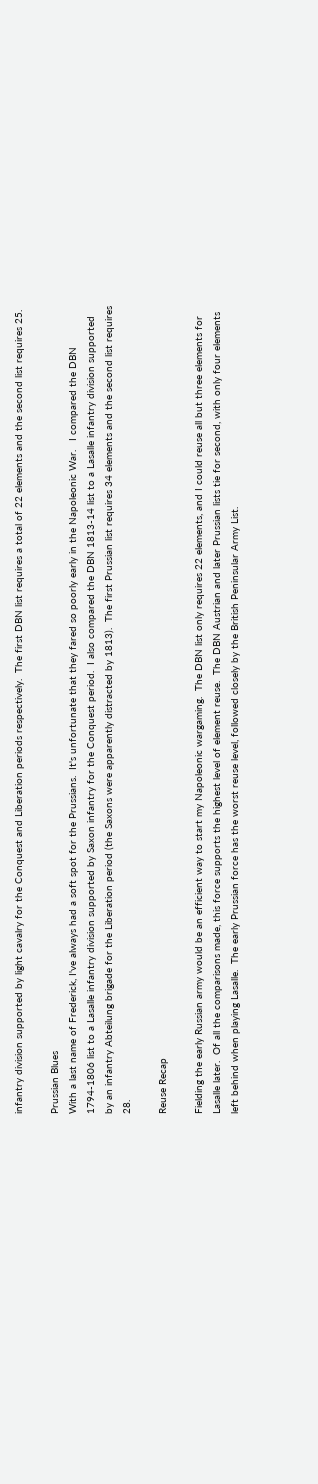infantry division supported by light cavalry for the Conquest and Liberation periods respectively.  The first DBN list requires a total of 22 elements and the second list requires 25.

Prussian Blues
With a last name of Frederick, I've always had a soft spot for the Prussians.  It's unfortunate that they fared so poorly early in the Napoleonic War.   I compared the DBN 1794-1806 list to a Lasalle infantry division supported by Saxon infantry for the Conquest period.  I also compared the DBN 1813-14 list to a Lasalle infantry division supported by an infantry Abteilung brigade for the Liberation period (the Saxons were apparently distracted by 1813).  The first Prussian list requires 34 elements and the second list requires 28.

Reuse Recap

Fielding the early Russian army would be an efficient way to start my Napoleonic wargaming.  The DBN list only requires 22 elements, and I could reuse all but three elements for Lasalle later.  Of all the comparisons made, this force supports the highest level of element reuse.  The DBN Austrian and later Prussian lists tie for second, with only four elements left behind when playing Lasalle.  The early Prussian force has the worst reuse level, followed closely by the British Peninsular Army List.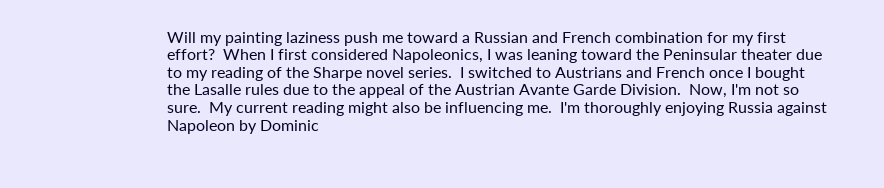Will my painting laziness push me toward a Russian and French combination for my first effort?  When I first considered Napoleonics, I was leaning toward the Peninsular theater due to my reading of the Sharpe novel series.  I switched to Austrians and French once I bought the Lasalle rules due to the appeal of the Austrian Avante Garde Division.  Now, I'm not so sure.  My current reading might also be influencing me.  I'm thoroughly enjoying Russia against Napoleon by Dominic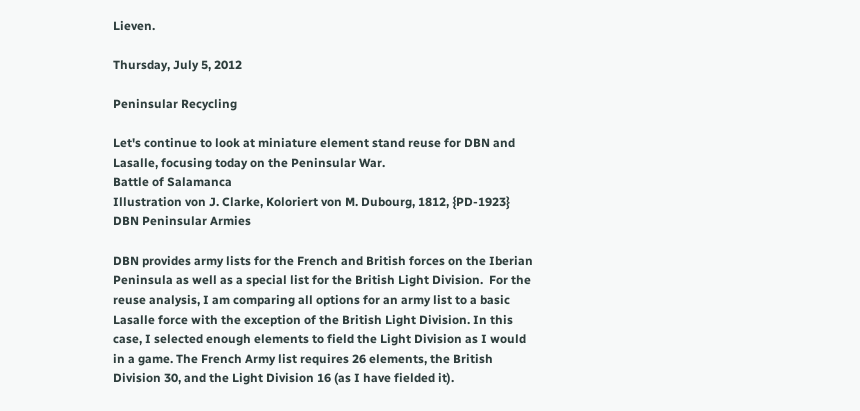Lieven.

Thursday, July 5, 2012

Peninsular Recycling

Let's continue to look at miniature element stand reuse for DBN and Lasalle, focusing today on the Peninsular War.
Battle of Salamanca
Illustration von J. Clarke, Koloriert von M. Dubourg, 1812, {PD-1923}
DBN Peninsular Armies

DBN provides army lists for the French and British forces on the Iberian Peninsula as well as a special list for the British Light Division.  For the reuse analysis, I am comparing all options for an army list to a basic Lasalle force with the exception of the British Light Division. In this case, I selected enough elements to field the Light Division as I would in a game. The French Army list requires 26 elements, the British Division 30, and the Light Division 16 (as I have fielded it).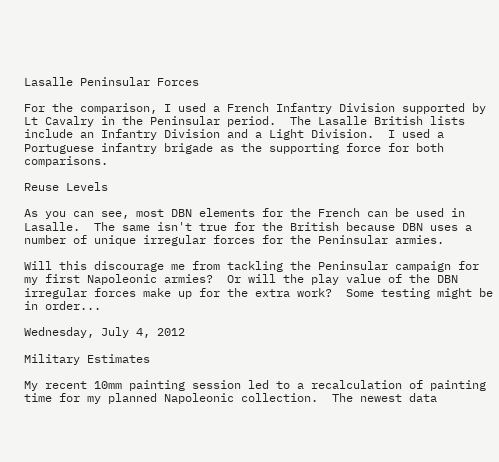Lasalle Peninsular Forces

For the comparison, I used a French Infantry Division supported by Lt Cavalry in the Peninsular period.  The Lasalle British lists include an Infantry Division and a Light Division.  I used a Portuguese infantry brigade as the supporting force for both comparisons.

Reuse Levels

As you can see, most DBN elements for the French can be used in Lasalle.  The same isn't true for the British because DBN uses a number of unique irregular forces for the Peninsular armies.

Will this discourage me from tackling the Peninsular campaign for my first Napoleonic armies?  Or will the play value of the DBN irregular forces make up for the extra work?  Some testing might be in order...

Wednesday, July 4, 2012

Military Estimates

My recent 10mm painting session led to a recalculation of painting time for my planned Napoleonic collection.  The newest data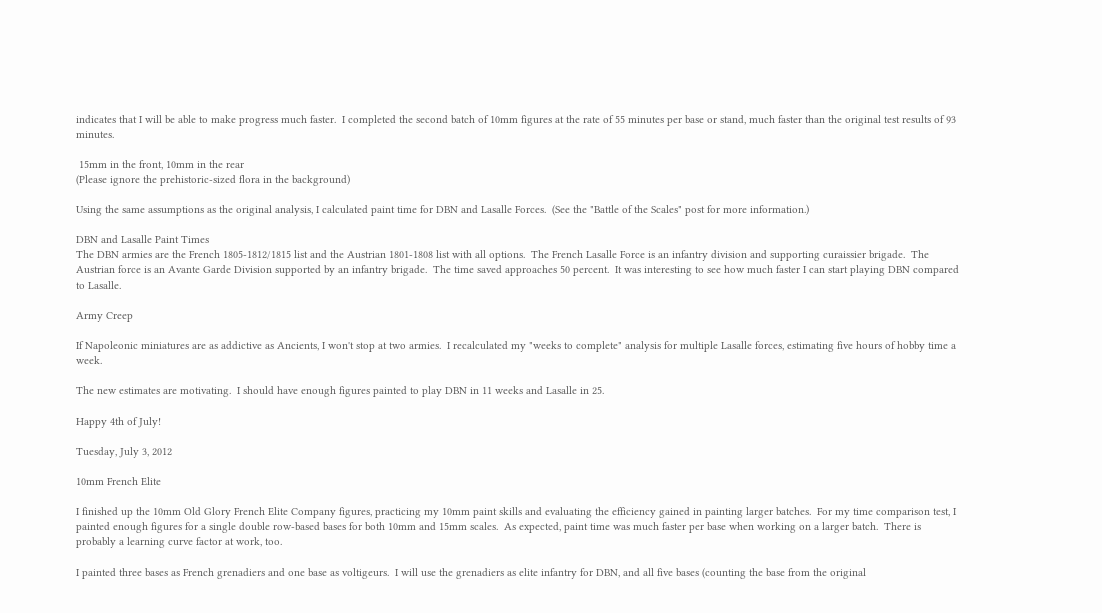indicates that I will be able to make progress much faster.  I completed the second batch of 10mm figures at the rate of 55 minutes per base or stand, much faster than the original test results of 93 minutes.

 15mm in the front, 10mm in the rear
(Please ignore the prehistoric-sized flora in the background)

Using the same assumptions as the original analysis, I calculated paint time for DBN and Lasalle Forces.  (See the "Battle of the Scales" post for more information.)

DBN and Lasalle Paint Times
The DBN armies are the French 1805-1812/1815 list and the Austrian 1801-1808 list with all options.  The French Lasalle Force is an infantry division and supporting curaissier brigade.  The Austrian force is an Avante Garde Division supported by an infantry brigade.  The time saved approaches 50 percent.  It was interesting to see how much faster I can start playing DBN compared to Lasalle.

Army Creep

If Napoleonic miniatures are as addictive as Ancients, I won't stop at two armies.  I recalculated my "weeks to complete" analysis for multiple Lasalle forces, estimating five hours of hobby time a week.

The new estimates are motivating.  I should have enough figures painted to play DBN in 11 weeks and Lasalle in 25.

Happy 4th of July!

Tuesday, July 3, 2012

10mm French Elite

I finished up the 10mm Old Glory French Elite Company figures, practicing my 10mm paint skills and evaluating the efficiency gained in painting larger batches.  For my time comparison test, I painted enough figures for a single double row-based bases for both 10mm and 15mm scales.  As expected, paint time was much faster per base when working on a larger batch.  There is probably a learning curve factor at work, too.

I painted three bases as French grenadiers and one base as voltigeurs.  I will use the grenadiers as elite infantry for DBN, and all five bases (counting the base from the original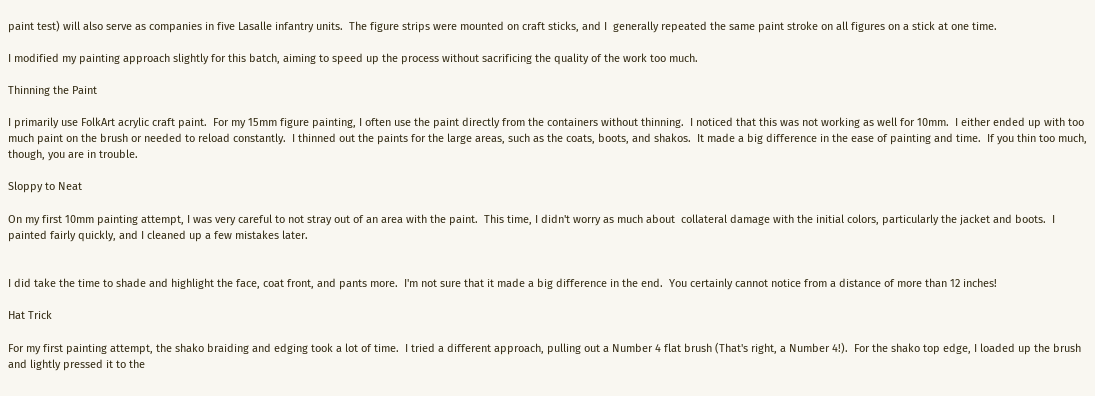paint test) will also serve as companies in five Lasalle infantry units.  The figure strips were mounted on craft sticks, and I  generally repeated the same paint stroke on all figures on a stick at one time.

I modified my painting approach slightly for this batch, aiming to speed up the process without sacrificing the quality of the work too much.

Thinning the Paint

I primarily use FolkArt acrylic craft paint.  For my 15mm figure painting, I often use the paint directly from the containers without thinning.  I noticed that this was not working as well for 10mm.  I either ended up with too much paint on the brush or needed to reload constantly.  I thinned out the paints for the large areas, such as the coats, boots, and shakos.  It made a big difference in the ease of painting and time.  If you thin too much, though, you are in trouble.

Sloppy to Neat

On my first 10mm painting attempt, I was very careful to not stray out of an area with the paint.  This time, I didn't worry as much about  collateral damage with the initial colors, particularly the jacket and boots.  I painted fairly quickly, and I cleaned up a few mistakes later.


I did take the time to shade and highlight the face, coat front, and pants more.  I'm not sure that it made a big difference in the end.  You certainly cannot notice from a distance of more than 12 inches!

Hat Trick

For my first painting attempt, the shako braiding and edging took a lot of time.  I tried a different approach, pulling out a Number 4 flat brush (That's right, a Number 4!).  For the shako top edge, I loaded up the brush and lightly pressed it to the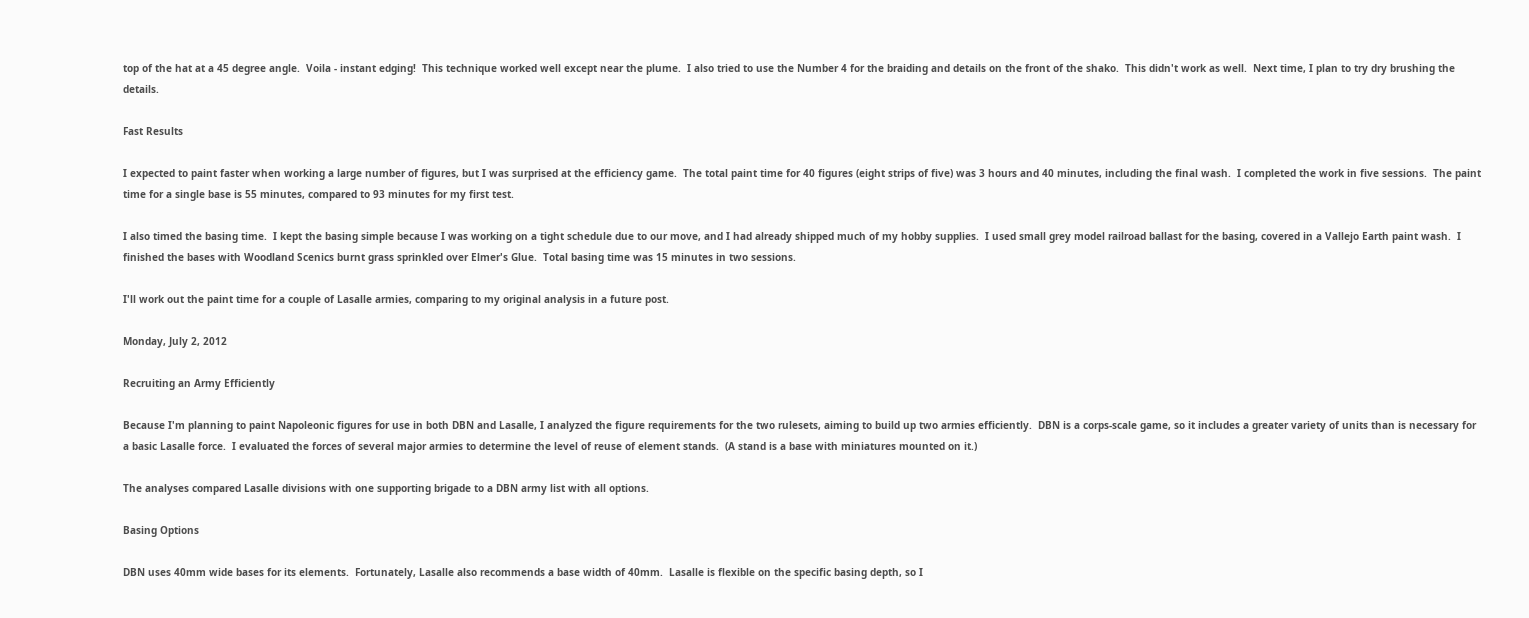top of the hat at a 45 degree angle.  Voila - instant edging!  This technique worked well except near the plume.  I also tried to use the Number 4 for the braiding and details on the front of the shako.  This didn't work as well.  Next time, I plan to try dry brushing the details.

Fast Results

I expected to paint faster when working a large number of figures, but I was surprised at the efficiency game.  The total paint time for 40 figures (eight strips of five) was 3 hours and 40 minutes, including the final wash.  I completed the work in five sessions.  The paint time for a single base is 55 minutes, compared to 93 minutes for my first test.

I also timed the basing time.  I kept the basing simple because I was working on a tight schedule due to our move, and I had already shipped much of my hobby supplies.  I used small grey model railroad ballast for the basing, covered in a Vallejo Earth paint wash.  I finished the bases with Woodland Scenics burnt grass sprinkled over Elmer's Glue.  Total basing time was 15 minutes in two sessions.

I'll work out the paint time for a couple of Lasalle armies, comparing to my original analysis in a future post.

Monday, July 2, 2012

Recruiting an Army Efficiently

Because I'm planning to paint Napoleonic figures for use in both DBN and Lasalle, I analyzed the figure requirements for the two rulesets, aiming to build up two armies efficiently.  DBN is a corps-scale game, so it includes a greater variety of units than is necessary for a basic Lasalle force.  I evaluated the forces of several major armies to determine the level of reuse of element stands.  (A stand is a base with miniatures mounted on it.)

The analyses compared Lasalle divisions with one supporting brigade to a DBN army list with all options.

Basing Options

DBN uses 40mm wide bases for its elements.  Fortunately, Lasalle also recommends a base width of 40mm.  Lasalle is flexible on the specific basing depth, so I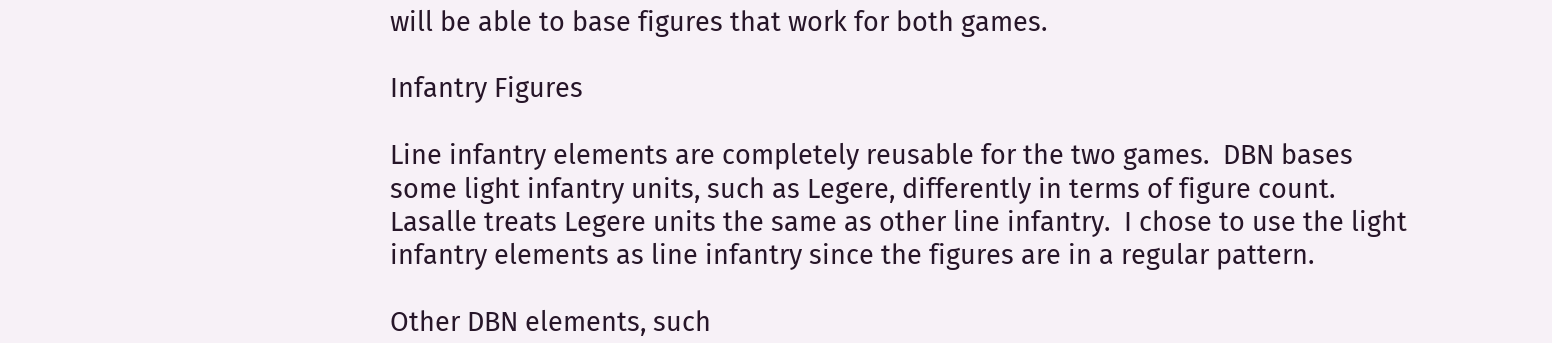will be able to base figures that work for both games.

Infantry Figures

Line infantry elements are completely reusable for the two games.  DBN bases some light infantry units, such as Legere, differently in terms of figure count. Lasalle treats Legere units the same as other line infantry.  I chose to use the light infantry elements as line infantry since the figures are in a regular pattern.

Other DBN elements, such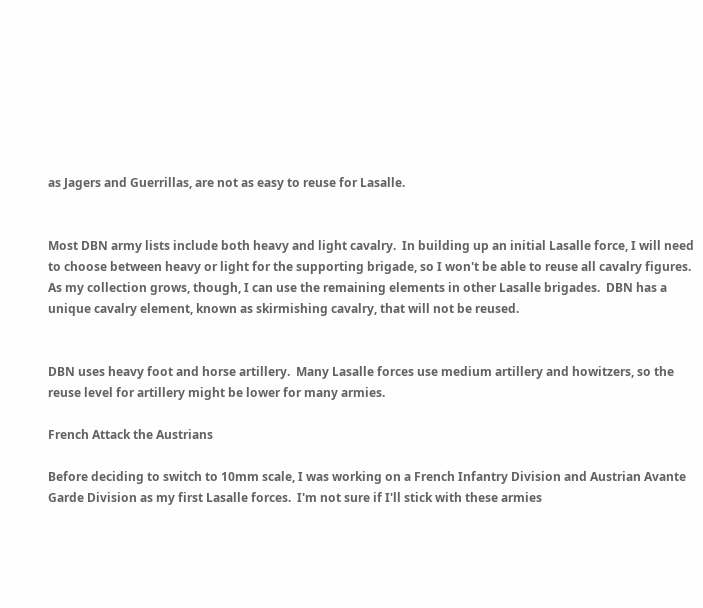as Jagers and Guerrillas, are not as easy to reuse for Lasalle.


Most DBN army lists include both heavy and light cavalry.  In building up an initial Lasalle force, I will need to choose between heavy or light for the supporting brigade, so I won't be able to reuse all cavalry figures.  As my collection grows, though, I can use the remaining elements in other Lasalle brigades.  DBN has a unique cavalry element, known as skirmishing cavalry, that will not be reused.


DBN uses heavy foot and horse artillery.  Many Lasalle forces use medium artillery and howitzers, so the reuse level for artillery might be lower for many armies.

French Attack the Austrians

Before deciding to switch to 10mm scale, I was working on a French Infantry Division and Austrian Avante Garde Division as my first Lasalle forces.  I'm not sure if I'll stick with these armies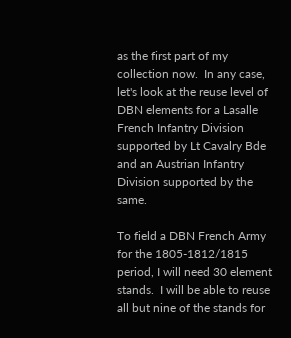as the first part of my collection now.  In any case, let's look at the reuse level of DBN elements for a Lasalle French Infantry Division supported by Lt Cavalry Bde and an Austrian Infantry Division supported by the same.

To field a DBN French Army for the 1805-1812/1815 period, I will need 30 element stands.  I will be able to reuse all but nine of the stands for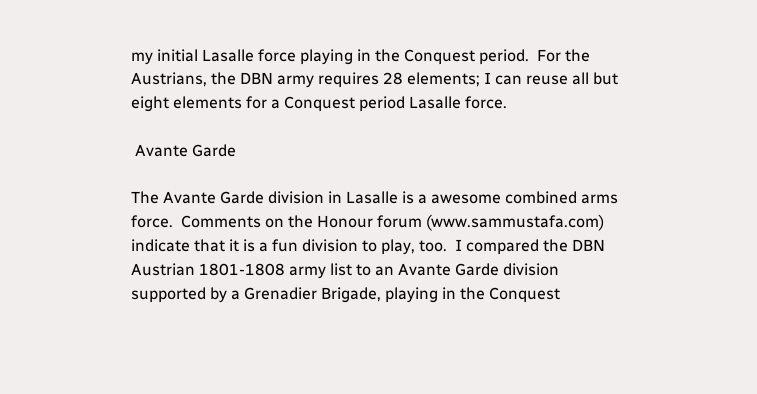my initial Lasalle force playing in the Conquest period.  For the Austrians, the DBN army requires 28 elements; I can reuse all but eight elements for a Conquest period Lasalle force.

 Avante Garde

The Avante Garde division in Lasalle is a awesome combined arms force.  Comments on the Honour forum (www.sammustafa.com) indicate that it is a fun division to play, too.  I compared the DBN Austrian 1801-1808 army list to an Avante Garde division supported by a Grenadier Brigade, playing in the Conquest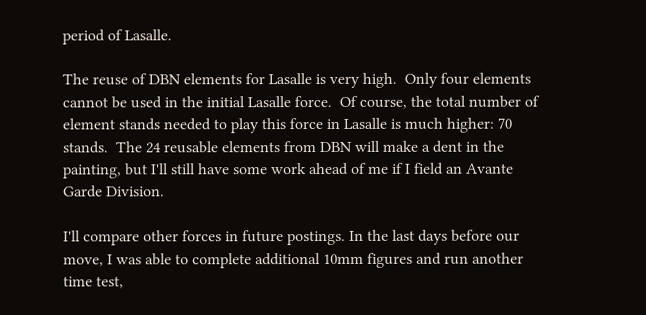period of Lasalle.

The reuse of DBN elements for Lasalle is very high.  Only four elements cannot be used in the initial Lasalle force.  Of course, the total number of element stands needed to play this force in Lasalle is much higher: 70 stands.  The 24 reusable elements from DBN will make a dent in the painting, but I'll still have some work ahead of me if I field an Avante Garde Division.

I'll compare other forces in future postings. In the last days before our move, I was able to complete additional 10mm figures and run another time test,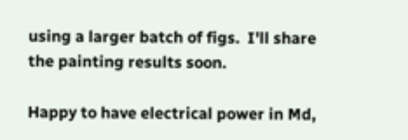using a larger batch of figs.  I'll share the painting results soon.

Happy to have electrical power in Md,